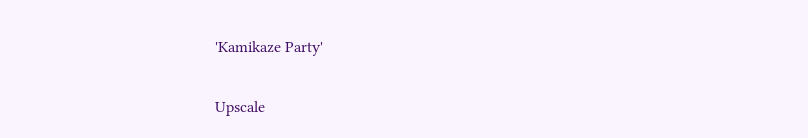'Kamikaze Party'

Upscale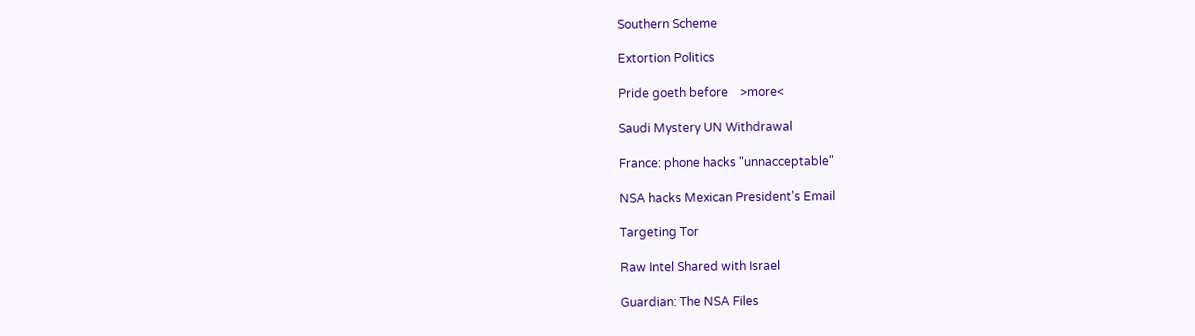Southern Scheme

Extortion Politics

Pride goeth before    >more<

Saudi Mystery UN Withdrawal

France: phone hacks "unnacceptable"

NSA hacks Mexican President's Email

Targeting Tor

Raw Intel Shared with Israel

Guardian: The NSA Files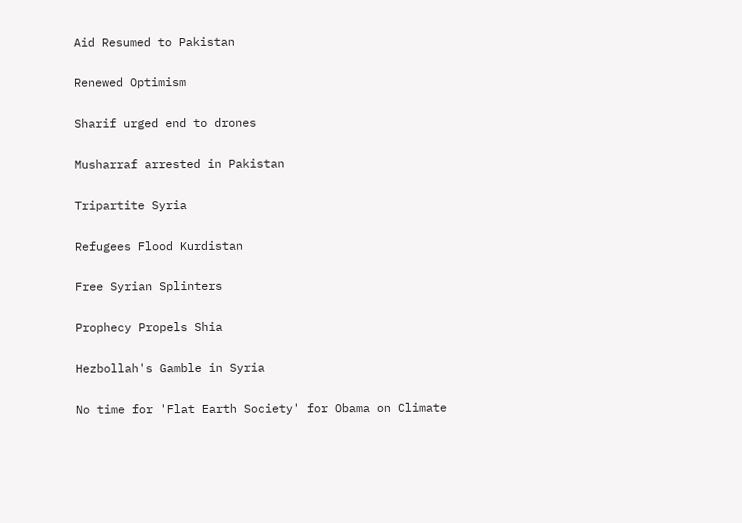Aid Resumed to Pakistan

Renewed Optimism

Sharif urged end to drones

Musharraf arrested in Pakistan

Tripartite Syria

Refugees Flood Kurdistan

Free Syrian Splinters

Prophecy Propels Shia

Hezbollah's Gamble in Syria

No time for 'Flat Earth Society' for Obama on Climate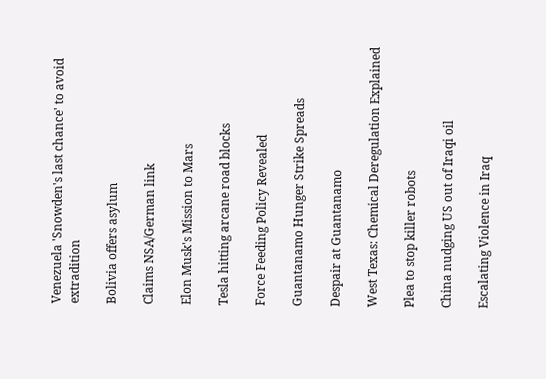Venezuela 'Snowden's last chance' to avoid extradition

Bolivia offers asylum

Claims NSA/German link

Elon Musk's Mission to Mars

Tesla hitting arcane road blocks

Force Feeding Policy Revealed

Guantanamo Hunger Strike Spreads

Despair at Guantanamo

West Texas: Chemical Deregulation Explained

Plea to stop killer robots

China nudging US out of Iraqi oil

Escalating Violence in Iraq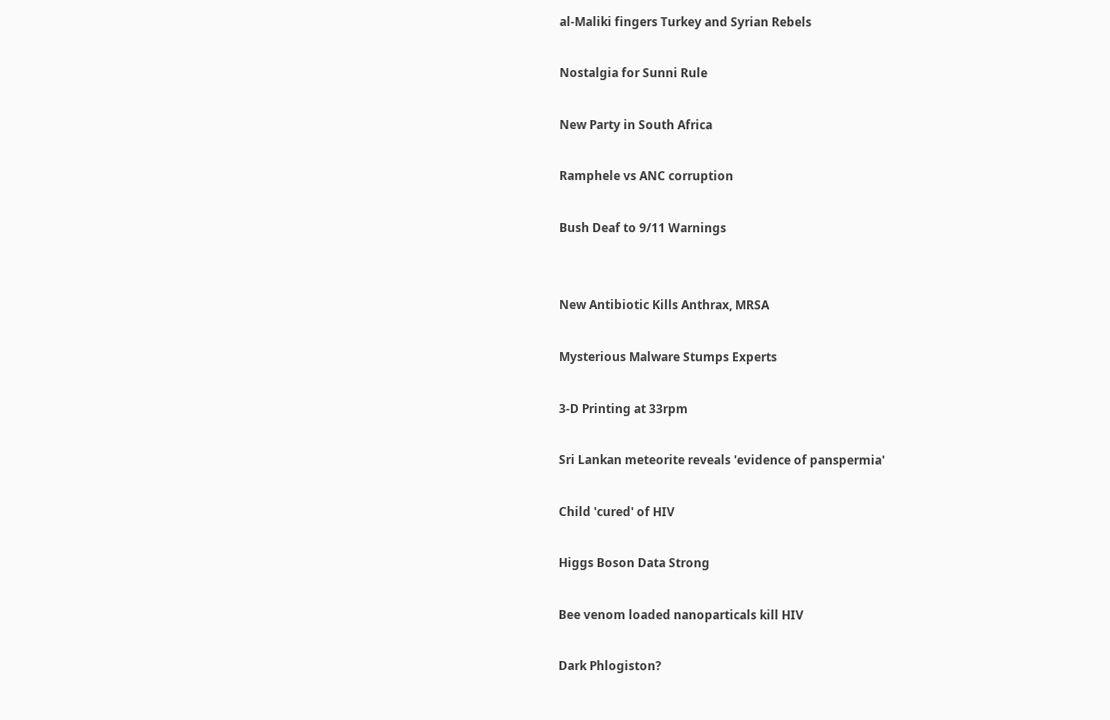al-Maliki fingers Turkey and Syrian Rebels

Nostalgia for Sunni Rule

New Party in South Africa

Ramphele vs ANC corruption

Bush Deaf to 9/11 Warnings


New Antibiotic Kills Anthrax, MRSA

Mysterious Malware Stumps Experts

3-D Printing at 33rpm

Sri Lankan meteorite reveals 'evidence of panspermia'

Child 'cured' of HIV

Higgs Boson Data Strong

Bee venom loaded nanoparticals kill HIV

Dark Phlogiston?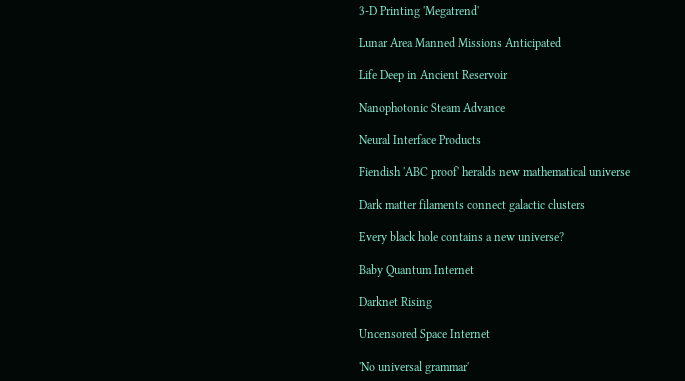3-D Printing 'Megatrend'

Lunar Area Manned Missions Anticipated

Life Deep in Ancient Reservoir

Nanophotonic Steam Advance

Neural Interface Products

Fiendish 'ABC proof' heralds new mathematical universe

Dark matter filaments connect galactic clusters

Every black hole contains a new universe?

Baby Quantum Internet

Darknet Rising

Uncensored Space Internet

'No universal grammar'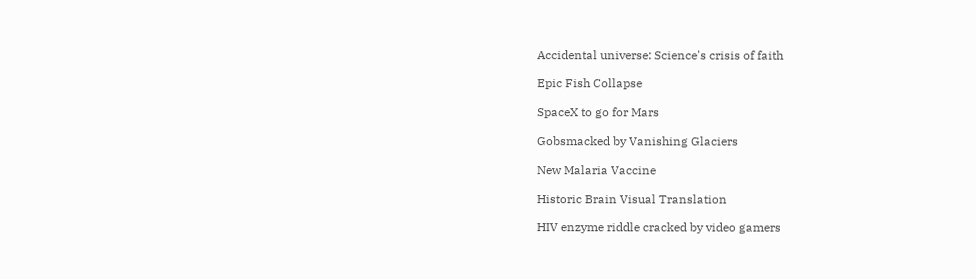Accidental universe: Science's crisis of faith

Epic Fish Collapse

SpaceX to go for Mars

Gobsmacked by Vanishing Glaciers

New Malaria Vaccine

Historic Brain Visual Translation

HIV enzyme riddle cracked by video gamers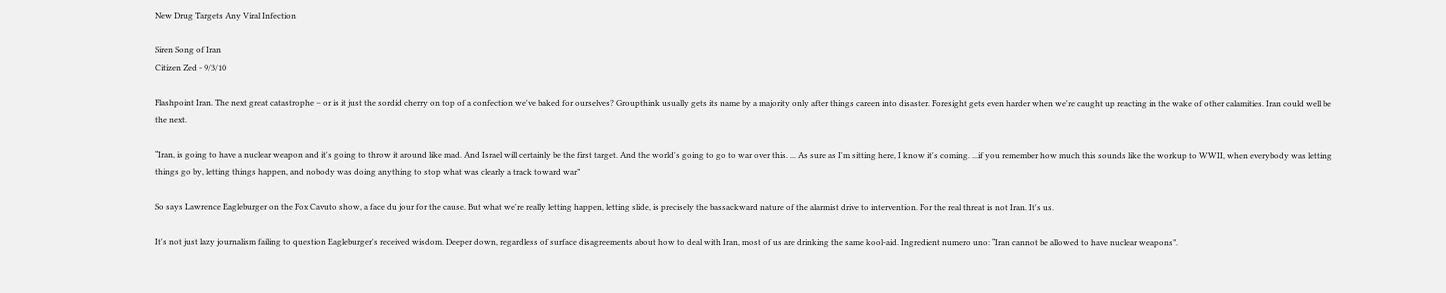New Drug Targets Any Viral Infection

Siren Song of Iran
Citizen Zed - 9/3/10

Flashpoint Iran. The next great catastrophe – or is it just the sordid cherry on top of a confection we've baked for ourselves? Groupthink usually gets its name by a majority only after things careen into disaster. Foresight gets even harder when we're caught up reacting in the wake of other calamities. Iran could well be the next.

“Iran, is going to have a nuclear weapon and it's going to throw it around like mad. And Israel will certainly be the first target. And the world's going to go to war over this. ... As sure as I'm sitting here, I know it's coming. ...if you remember how much this sounds like the workup to WWII, when everybody was letting things go by, letting things happen, and nobody was doing anything to stop what was clearly a track toward war”

So says Lawrence Eagleburger on the Fox Cavuto show, a face du jour for the cause. But what we're really letting happen, letting slide, is precisely the bassackward nature of the alarmist drive to intervention. For the real threat is not Iran. It's us.

It's not just lazy journalism failing to question Eagleburger's received wisdom. Deeper down, regardless of surface disagreements about how to deal with Iran, most of us are drinking the same kool-aid. Ingredient numero uno: “Iran cannot be allowed to have nuclear weapons”.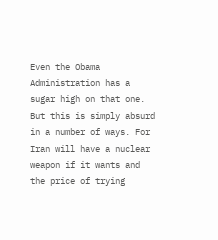Even the Obama Administration has a sugar high on that one. But this is simply absurd in a number of ways. For Iran will have a nuclear weapon if it wants and the price of trying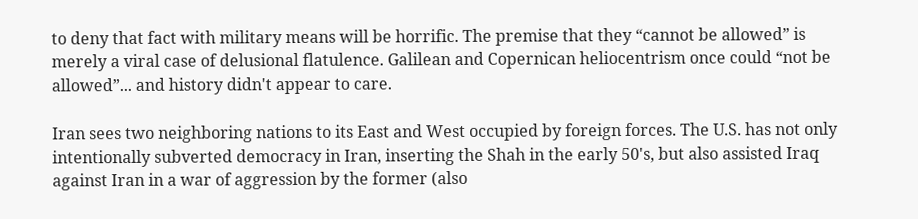to deny that fact with military means will be horrific. The premise that they “cannot be allowed” is merely a viral case of delusional flatulence. Galilean and Copernican heliocentrism once could “not be allowed”... and history didn't appear to care.

Iran sees two neighboring nations to its East and West occupied by foreign forces. The U.S. has not only intentionally subverted democracy in Iran, inserting the Shah in the early 50's, but also assisted Iraq against Iran in a war of aggression by the former (also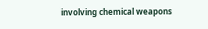involving chemical weapons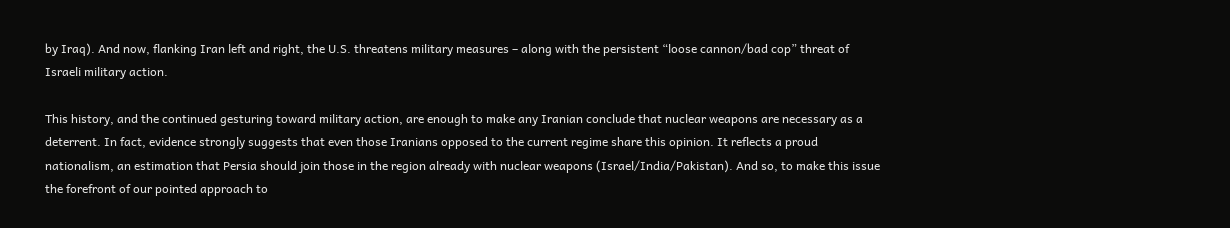by Iraq). And now, flanking Iran left and right, the U.S. threatens military measures – along with the persistent “loose cannon/bad cop” threat of Israeli military action.

This history, and the continued gesturing toward military action, are enough to make any Iranian conclude that nuclear weapons are necessary as a deterrent. In fact, evidence strongly suggests that even those Iranians opposed to the current regime share this opinion. It reflects a proud nationalism, an estimation that Persia should join those in the region already with nuclear weapons (Israel/India/Pakistan). And so, to make this issue the forefront of our pointed approach to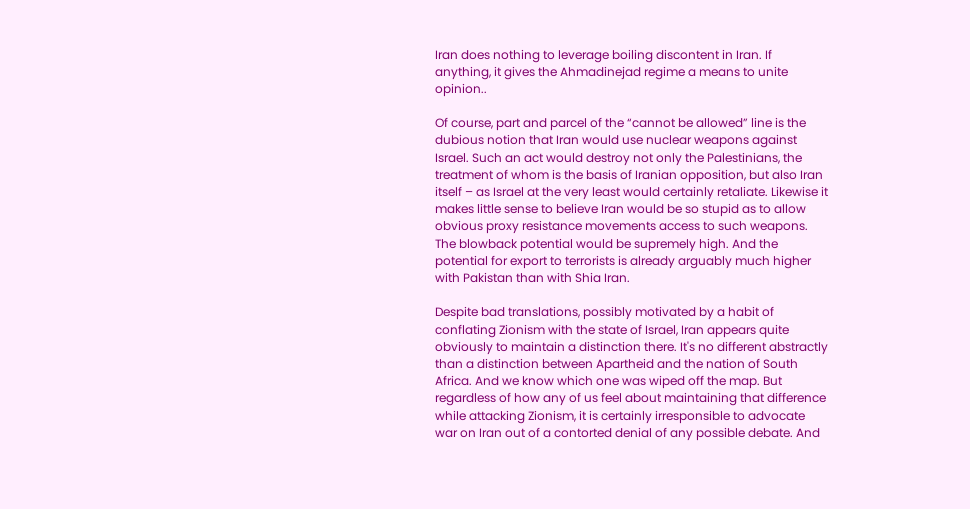Iran does nothing to leverage boiling discontent in Iran. If anything, it gives the Ahmadinejad regime a means to unite opinion..

Of course, part and parcel of the “cannot be allowed” line is the dubious notion that Iran would use nuclear weapons against Israel. Such an act would destroy not only the Palestinians, the treatment of whom is the basis of Iranian opposition, but also Iran itself – as Israel at the very least would certainly retaliate. Likewise it makes little sense to believe Iran would be so stupid as to allow obvious proxy resistance movements access to such weapons. The blowback potential would be supremely high. And the potential for export to terrorists is already arguably much higher with Pakistan than with Shia Iran.

Despite bad translations, possibly motivated by a habit of conflating Zionism with the state of Israel, Iran appears quite obviously to maintain a distinction there. It's no different abstractly than a distinction between Apartheid and the nation of South Africa. And we know which one was wiped off the map. But regardless of how any of us feel about maintaining that difference while attacking Zionism, it is certainly irresponsible to advocate war on Iran out of a contorted denial of any possible debate. And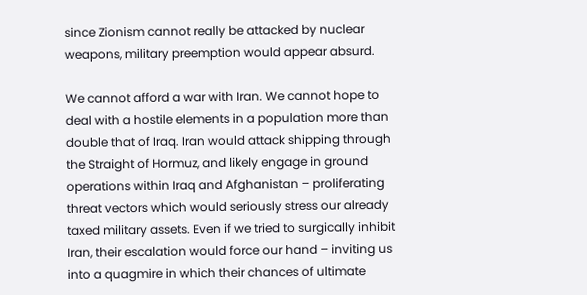since Zionism cannot really be attacked by nuclear weapons, military preemption would appear absurd.

We cannot afford a war with Iran. We cannot hope to deal with a hostile elements in a population more than double that of Iraq. Iran would attack shipping through the Straight of Hormuz, and likely engage in ground operations within Iraq and Afghanistan – proliferating threat vectors which would seriously stress our already taxed military assets. Even if we tried to surgically inhibit Iran, their escalation would force our hand – inviting us into a quagmire in which their chances of ultimate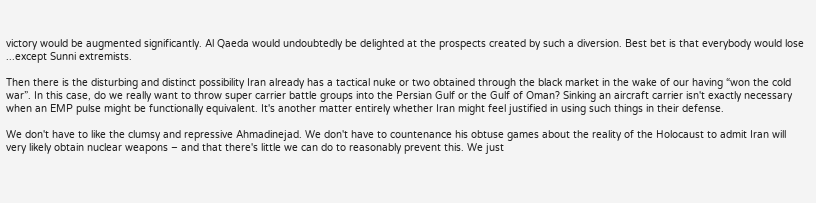victory would be augmented significantly. Al Qaeda would undoubtedly be delighted at the prospects created by such a diversion. Best bet is that everybody would lose ...except Sunni extremists.

Then there is the disturbing and distinct possibility Iran already has a tactical nuke or two obtained through the black market in the wake of our having “won the cold war”. In this case, do we really want to throw super carrier battle groups into the Persian Gulf or the Gulf of Oman? Sinking an aircraft carrier isn't exactly necessary when an EMP pulse might be functionally equivalent. It's another matter entirely whether Iran might feel justified in using such things in their defense.

We don't have to like the clumsy and repressive Ahmadinejad. We don't have to countenance his obtuse games about the reality of the Holocaust to admit Iran will very likely obtain nuclear weapons – and that there's little we can do to reasonably prevent this. We just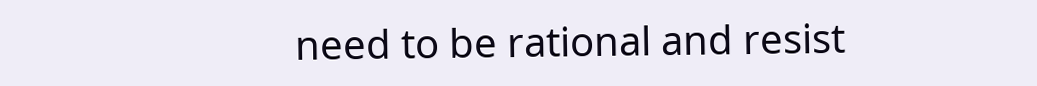need to be rational and resist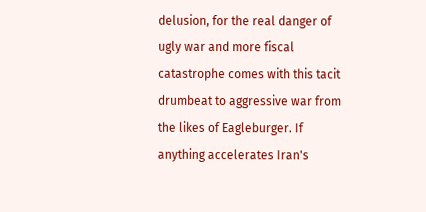delusion, for the real danger of ugly war and more fiscal catastrophe comes with this tacit drumbeat to aggressive war from the likes of Eagleburger. If anything accelerates Iran's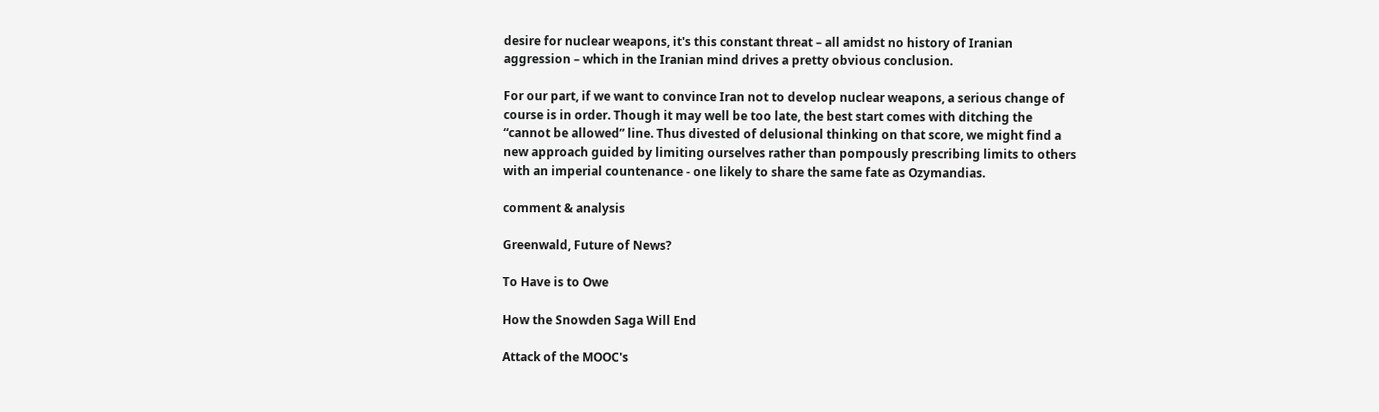desire for nuclear weapons, it's this constant threat – all amidst no history of Iranian aggression – which in the Iranian mind drives a pretty obvious conclusion.

For our part, if we want to convince Iran not to develop nuclear weapons, a serious change of course is in order. Though it may well be too late, the best start comes with ditching the “cannot be allowed” line. Thus divested of delusional thinking on that score, we might find a new approach guided by limiting ourselves rather than pompously prescribing limits to others with an imperial countenance - one likely to share the same fate as Ozymandias.

comment & analysis

Greenwald, Future of News?

To Have is to Owe

How the Snowden Saga Will End

Attack of the MOOC's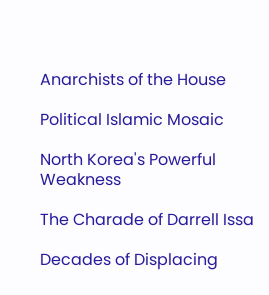Anarchists of the House

Political Islamic Mosaic

North Korea's Powerful Weakness

The Charade of Darrell Issa

Decades of Displacing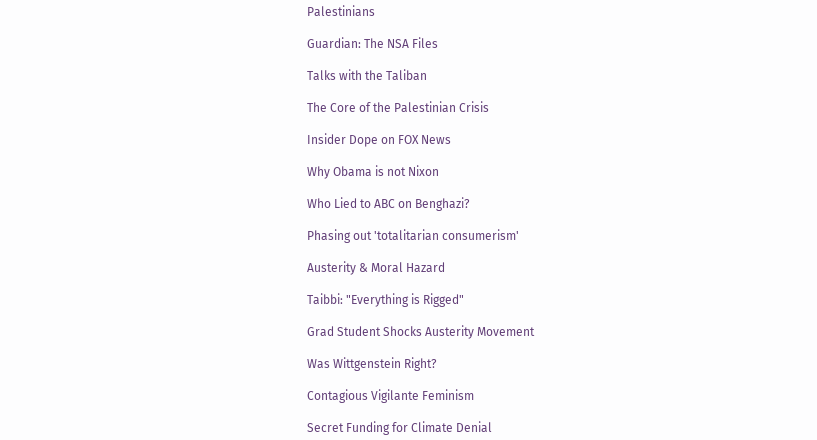Palestinians

Guardian: The NSA Files

Talks with the Taliban

The Core of the Palestinian Crisis

Insider Dope on FOX News

Why Obama is not Nixon

Who Lied to ABC on Benghazi?

Phasing out 'totalitarian consumerism'

Austerity & Moral Hazard

Taibbi: "Everything is Rigged"

Grad Student Shocks Austerity Movement

Was Wittgenstein Right?

Contagious Vigilante Feminism

Secret Funding for Climate Denial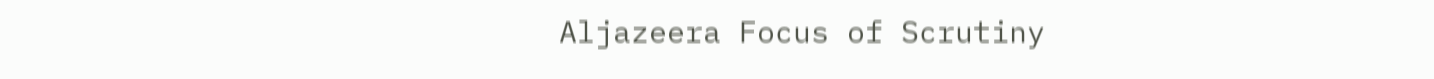Aljazeera Focus of Scrutiny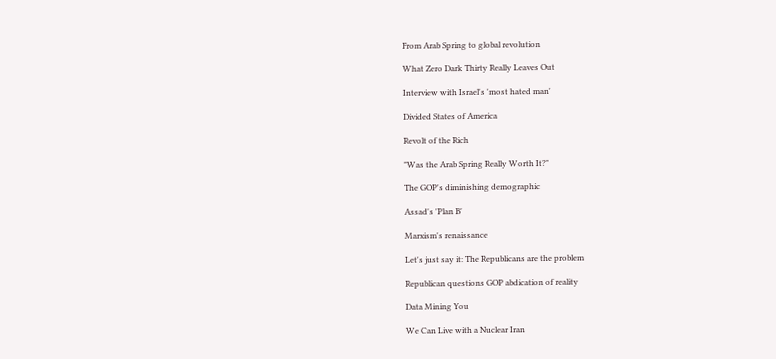From Arab Spring to global revolution

What Zero Dark Thirty Really Leaves Out

Interview with Israel's 'most hated man'

Divided States of America

Revolt of the Rich

"Was the Arab Spring Really Worth It?"

The GOP's diminishing demographic

Assad's 'Plan B'

Marxism's renaissance

Let's just say it: The Republicans are the problem

Republican questions GOP abdication of reality

Data Mining You

We Can Live with a Nuclear Iran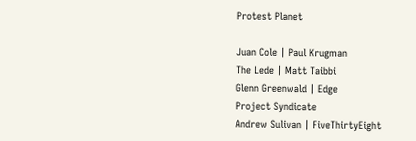Protest Planet

Juan Cole | Paul Krugman
The Lede | Matt Taibbi
Glenn Greenwald | Edge
Project Syndicate
Andrew Sulivan | FiveThirtyEight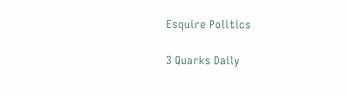Esquire Politics

3 Quarks Daily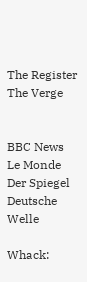The Register
The Verge


BBC News
Le Monde
Der Spiegel
Deutsche Welle

Whack: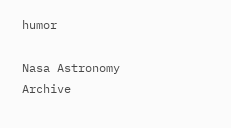humor

Nasa Astronomy Archive